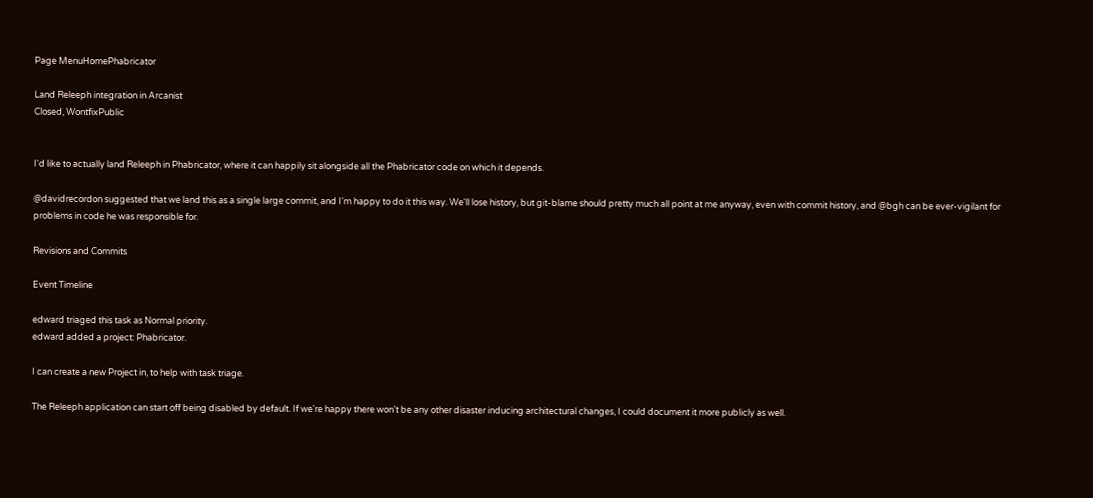Page MenuHomePhabricator

Land Releeph integration in Arcanist
Closed, WontfixPublic


I'd like to actually land Releeph in Phabricator, where it can happily sit alongside all the Phabricator code on which it depends.

@davidrecordon suggested that we land this as a single large commit, and I'm happy to do it this way. We'll lose history, but git-blame should pretty much all point at me anyway, even with commit history, and @bgh can be ever-vigilant for problems in code he was responsible for.

Revisions and Commits

Event Timeline

edward triaged this task as Normal priority.
edward added a project: Phabricator.

I can create a new Project in, to help with task triage.

The Releeph application can start off being disabled by default. If we're happy there won't be any other disaster inducing architectural changes, I could document it more publicly as well.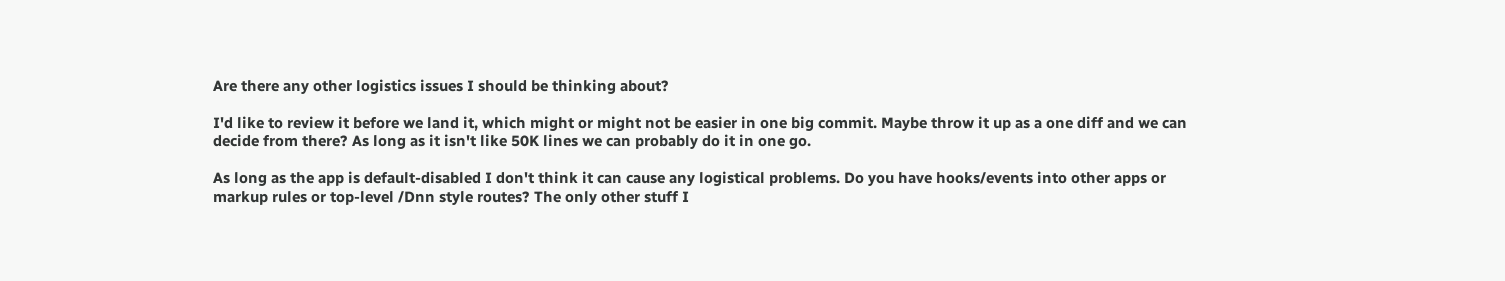Are there any other logistics issues I should be thinking about?

I'd like to review it before we land it, which might or might not be easier in one big commit. Maybe throw it up as a one diff and we can decide from there? As long as it isn't like 50K lines we can probably do it in one go.

As long as the app is default-disabled I don't think it can cause any logistical problems. Do you have hooks/events into other apps or markup rules or top-level /Dnn style routes? The only other stuff I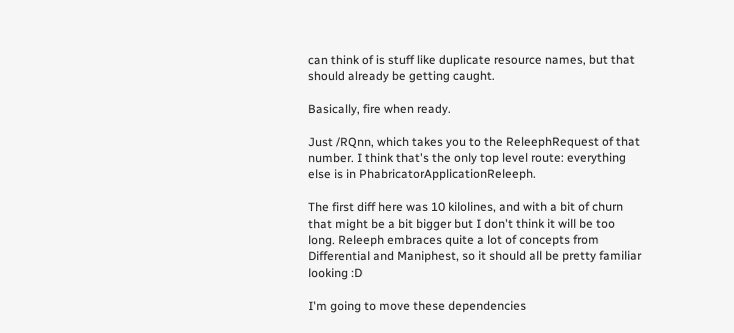can think of is stuff like duplicate resource names, but that should already be getting caught.

Basically, fire when ready.

Just /RQnn, which takes you to the ReleephRequest of that number. I think that's the only top level route: everything else is in PhabricatorApplicationReleeph.

The first diff here was 10 kilolines, and with a bit of churn that might be a bit bigger but I don't think it will be too long. Releeph embraces quite a lot of concepts from Differential and Maniphest, so it should all be pretty familiar looking :D

I'm going to move these dependencies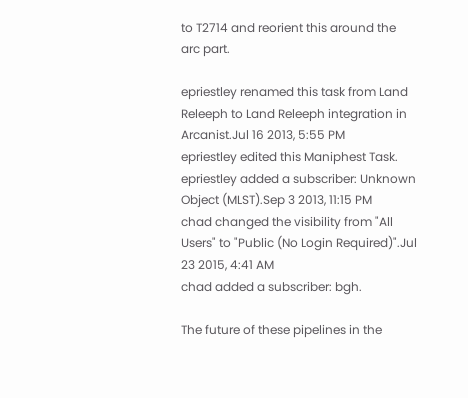to T2714 and reorient this around the arc part.

epriestley renamed this task from Land Releeph to Land Releeph integration in Arcanist.Jul 16 2013, 5:55 PM
epriestley edited this Maniphest Task.
epriestley added a subscriber: Unknown Object (MLST).Sep 3 2013, 11:15 PM
chad changed the visibility from "All Users" to "Public (No Login Required)".Jul 23 2015, 4:41 AM
chad added a subscriber: bgh.

The future of these pipelines in the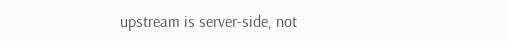upstream is server-side, not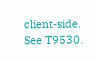client-side. See T9530.